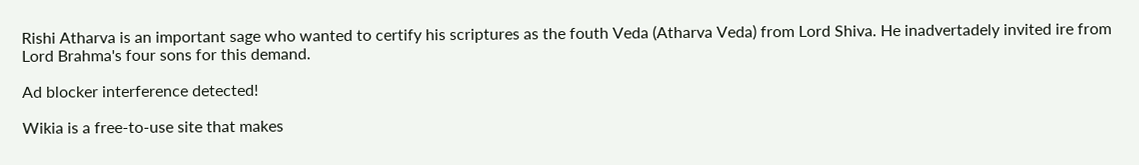Rishi Atharva is an important sage who wanted to certify his scriptures as the fouth Veda (Atharva Veda) from Lord Shiva. He inadvertadely invited ire from Lord Brahma's four sons for this demand.

Ad blocker interference detected!

Wikia is a free-to-use site that makes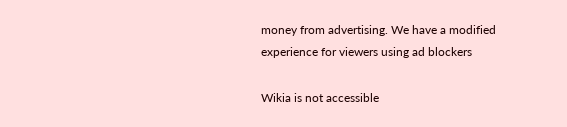money from advertising. We have a modified experience for viewers using ad blockers

Wikia is not accessible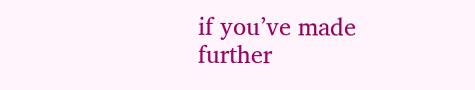if you’ve made further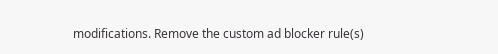modifications. Remove the custom ad blocker rule(s)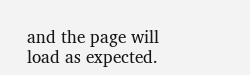and the page will load as expected.